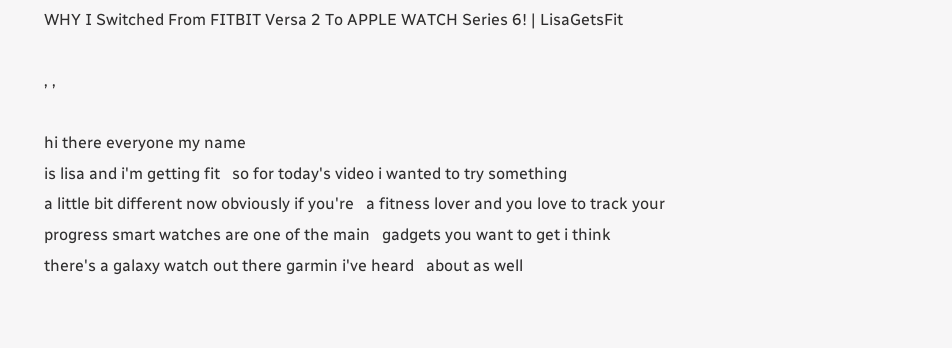WHY I Switched From FITBIT Versa 2 To APPLE WATCH Series 6! | LisaGetsFit

, ,

hi there everyone my name
is lisa and i'm getting fit   so for today's video i wanted to try something
a little bit different now obviously if you're   a fitness lover and you love to track your
progress smart watches are one of the main   gadgets you want to get i think
there's a galaxy watch out there garmin i've heard   about as well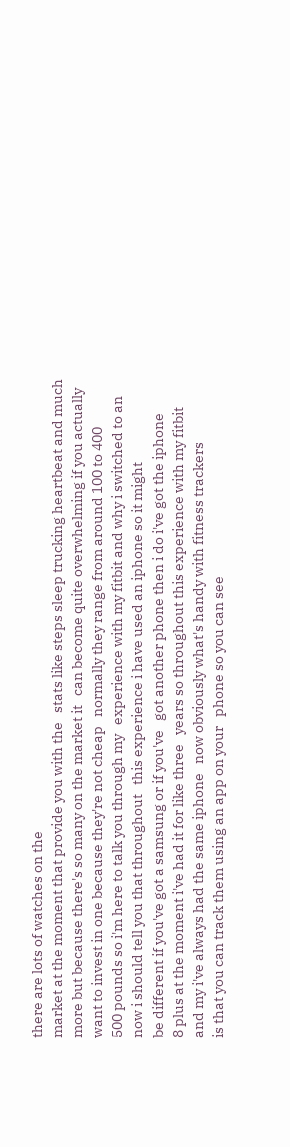there are lots of watches on the
market at the moment that provide you with the   stats like steps sleep trucking heartbeat and much
more but because there's so many on the market it   can become quite overwhelming if you actually
want to invest in one because they're not cheap   normally they range from around 100 to 400
500 pounds so i'm here to talk you through my   experience with my fitbit and why i switched to an
now i should tell you that throughout   this experience i have used an iphone so it might
be different if you've got a samsung or if you've   got another phone then i do i've got the iphone
8 plus at the moment i've had it for like three   years so throughout this experience with my fitbit
and my i've always had the same iphone   now obviously what's handy with fitness trackers
is that you can track them using an app on your   phone so you can see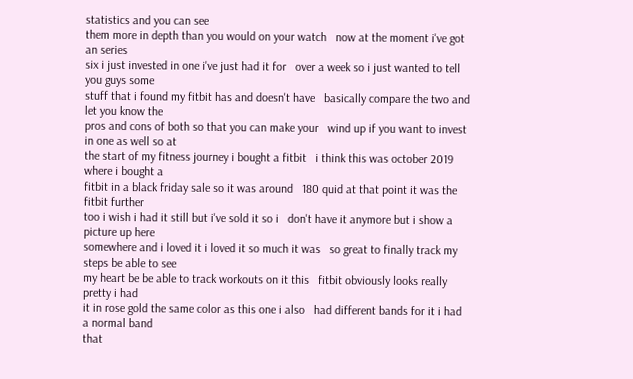statistics and you can see
them more in depth than you would on your watch   now at the moment i've got an series
six i just invested in one i've just had it for   over a week so i just wanted to tell you guys some
stuff that i found my fitbit has and doesn't have   basically compare the two and let you know the
pros and cons of both so that you can make your   wind up if you want to invest in one as well so at
the start of my fitness journey i bought a fitbit   i think this was october 2019 where i bought a
fitbit in a black friday sale so it was around   180 quid at that point it was the fitbit further
too i wish i had it still but i've sold it so i   don't have it anymore but i show a picture up here
somewhere and i loved it i loved it so much it was   so great to finally track my steps be able to see
my heart be be able to track workouts on it this   fitbit obviously looks really pretty i had
it in rose gold the same color as this one i also   had different bands for it i had a normal band
that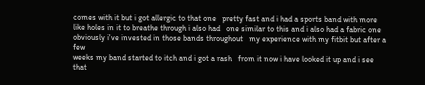comes with it but i got allergic to that one   pretty fast and i had a sports band with more
like holes in it to breathe through i also had   one similar to this and i also had a fabric one
obviously i've invested in those bands throughout   my experience with my fitbit but after a few
weeks my band started to itch and i got a rash   from it now i have looked it up and i see that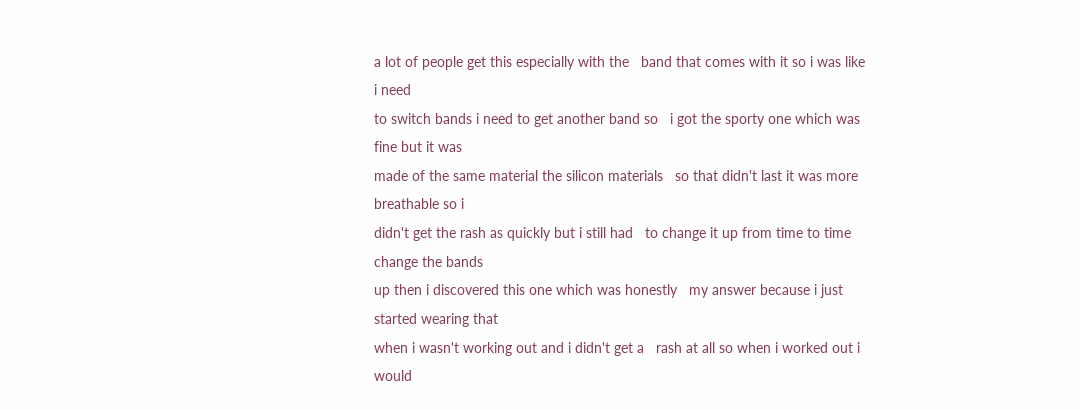a lot of people get this especially with the   band that comes with it so i was like i need
to switch bands i need to get another band so   i got the sporty one which was fine but it was
made of the same material the silicon materials   so that didn't last it was more breathable so i
didn't get the rash as quickly but i still had   to change it up from time to time change the bands
up then i discovered this one which was honestly   my answer because i just started wearing that
when i wasn't working out and i didn't get a   rash at all so when i worked out i would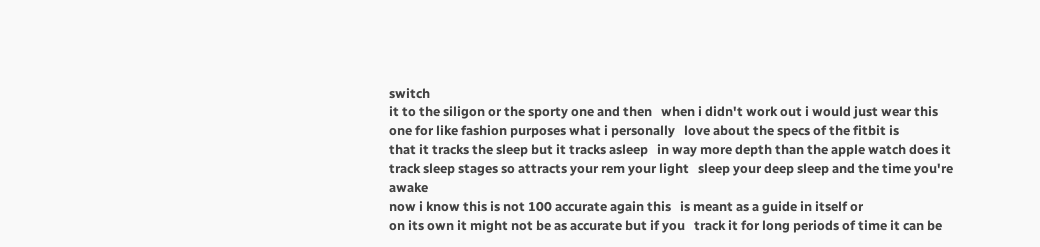switch
it to the siligon or the sporty one and then   when i didn't work out i would just wear this
one for like fashion purposes what i personally   love about the specs of the fitbit is
that it tracks the sleep but it tracks asleep   in way more depth than the apple watch does it
track sleep stages so attracts your rem your light   sleep your deep sleep and the time you're awake
now i know this is not 100 accurate again this   is meant as a guide in itself or
on its own it might not be as accurate but if you   track it for long periods of time it can be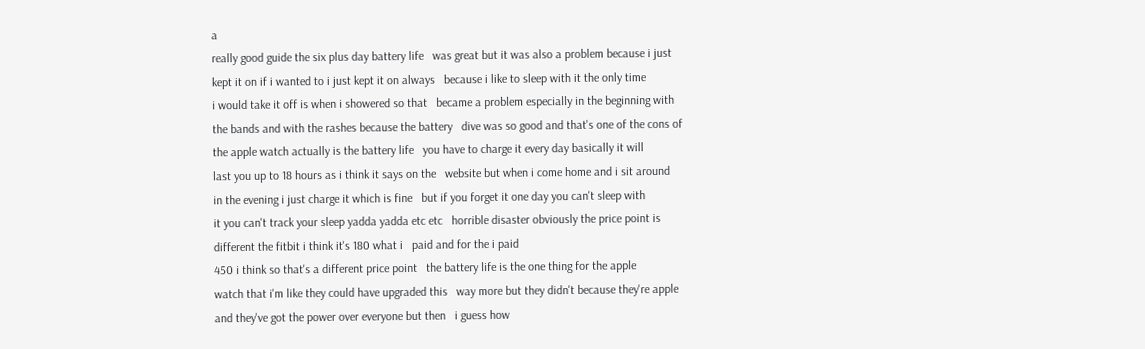a
really good guide the six plus day battery life   was great but it was also a problem because i just
kept it on if i wanted to i just kept it on always   because i like to sleep with it the only time
i would take it off is when i showered so that   became a problem especially in the beginning with
the bands and with the rashes because the battery   dive was so good and that's one of the cons of
the apple watch actually is the battery life   you have to charge it every day basically it will
last you up to 18 hours as i think it says on the   website but when i come home and i sit around
in the evening i just charge it which is fine   but if you forget it one day you can't sleep with
it you can't track your sleep yadda yadda etc etc   horrible disaster obviously the price point is
different the fitbit i think it's 180 what i   paid and for the i paid
450 i think so that's a different price point   the battery life is the one thing for the apple
watch that i'm like they could have upgraded this   way more but they didn't because they're apple
and they've got the power over everyone but then   i guess how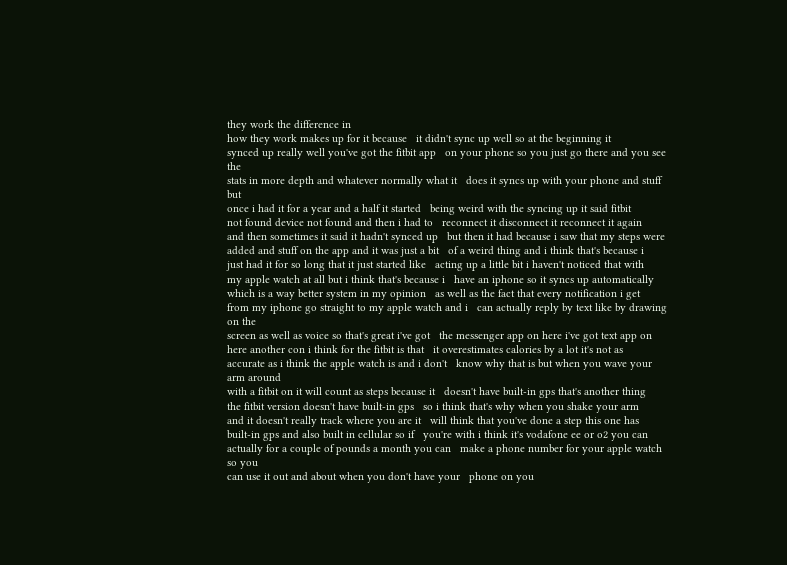they work the difference in
how they work makes up for it because   it didn't sync up well so at the beginning it
synced up really well you've got the fitbit app   on your phone so you just go there and you see the
stats in more depth and whatever normally what it   does it syncs up with your phone and stuff but
once i had it for a year and a half it started   being weird with the syncing up it said fitbit
not found device not found and then i had to   reconnect it disconnect it reconnect it again
and then sometimes it said it hadn't synced up   but then it had because i saw that my steps were
added and stuff on the app and it was just a bit   of a weird thing and i think that's because i
just had it for so long that it just started like   acting up a little bit i haven't noticed that with
my apple watch at all but i think that's because i   have an iphone so it syncs up automatically
which is a way better system in my opinion   as well as the fact that every notification i get
from my iphone go straight to my apple watch and i   can actually reply by text like by drawing on the
screen as well as voice so that's great i've got   the messenger app on here i've got text app on
here another con i think for the fitbit is that   it overestimates calories by a lot it's not as
accurate as i think the apple watch is and i don't   know why that is but when you wave your arm around
with a fitbit on it will count as steps because it   doesn't have built-in gps that's another thing
the fitbit version doesn't have built-in gps   so i think that's why when you shake your arm
and it doesn't really track where you are it   will think that you've done a step this one has
built-in gps and also built in cellular so if   you're with i think it's vodafone ee or o2 you can
actually for a couple of pounds a month you can   make a phone number for your apple watch so you
can use it out and about when you don't have your   phone on you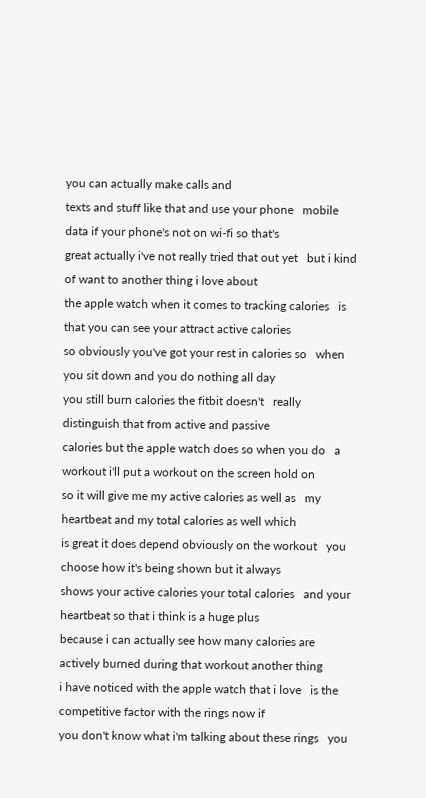you can actually make calls and
texts and stuff like that and use your phone   mobile data if your phone's not on wi-fi so that's
great actually i've not really tried that out yet   but i kind of want to another thing i love about
the apple watch when it comes to tracking calories   is that you can see your attract active calories
so obviously you've got your rest in calories so   when you sit down and you do nothing all day
you still burn calories the fitbit doesn't   really distinguish that from active and passive
calories but the apple watch does so when you do   a workout i'll put a workout on the screen hold on
so it will give me my active calories as well as   my heartbeat and my total calories as well which
is great it does depend obviously on the workout   you choose how it's being shown but it always
shows your active calories your total calories   and your heartbeat so that i think is a huge plus
because i can actually see how many calories are   actively burned during that workout another thing
i have noticed with the apple watch that i love   is the competitive factor with the rings now if
you don't know what i'm talking about these rings   you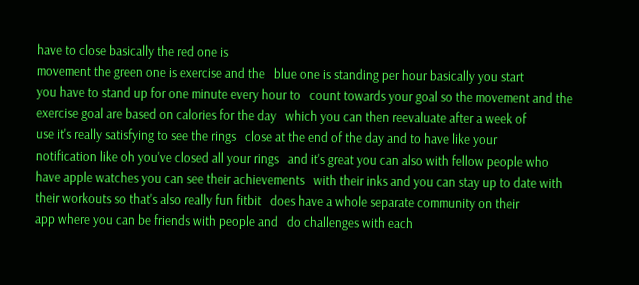have to close basically the red one is
movement the green one is exercise and the   blue one is standing per hour basically you start
you have to stand up for one minute every hour to   count towards your goal so the movement and the
exercise goal are based on calories for the day   which you can then reevaluate after a week of
use it's really satisfying to see the rings   close at the end of the day and to have like your
notification like oh you've closed all your rings   and it's great you can also with fellow people who
have apple watches you can see their achievements   with their inks and you can stay up to date with
their workouts so that's also really fun fitbit   does have a whole separate community on their
app where you can be friends with people and   do challenges with each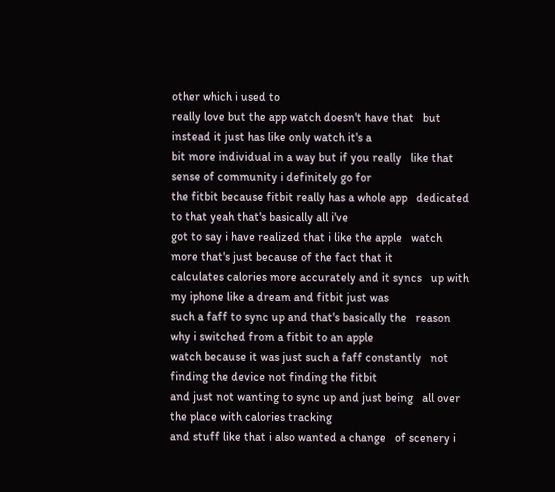other which i used to
really love but the app watch doesn't have that   but instead it just has like only watch it's a
bit more individual in a way but if you really   like that sense of community i definitely go for
the fitbit because fitbit really has a whole app   dedicated to that yeah that's basically all i've
got to say i have realized that i like the apple   watch more that's just because of the fact that it
calculates calories more accurately and it syncs   up with my iphone like a dream and fitbit just was
such a faff to sync up and that's basically the   reason why i switched from a fitbit to an apple
watch because it was just such a faff constantly   not finding the device not finding the fitbit
and just not wanting to sync up and just being   all over the place with calories tracking
and stuff like that i also wanted a change   of scenery i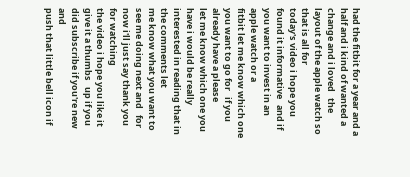had the fitbit for a year and a
half and i kind of wanted a change and i loved   the layout of the apple watch so that is all for
today's video i hope you found it informative   and if you want to invest in an apple watch or a
fitbit let me know which one you want to go for   if you already have a please
let me know which one you have i would be really   interested in reading that in the comments let
me know what you want to see me doing next and   for now i'll just say thank you for watching
the video i hope you like it give it a thumbs   up if you did subscribe if you're new and
push that little bell icon if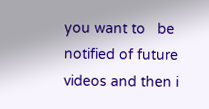you want to   be notified of future videos and then i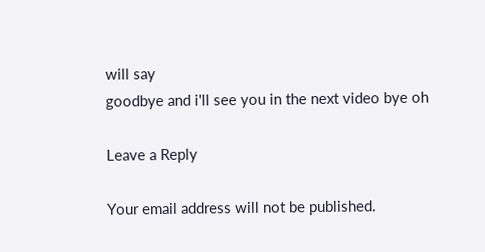will say
goodbye and i'll see you in the next video bye oh

Leave a Reply

Your email address will not be published.